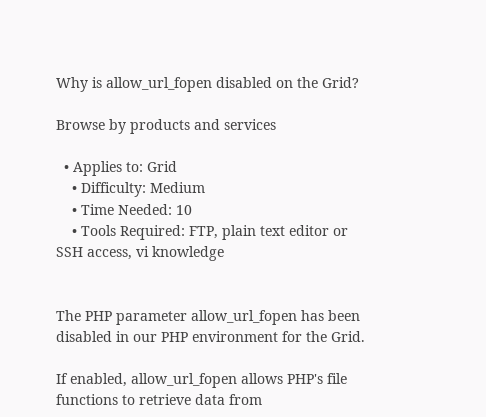Why is allow_url_fopen disabled on the Grid?

Browse by products and services

  • Applies to: Grid
    • Difficulty: Medium
    • Time Needed: 10
    • Tools Required: FTP, plain text editor or SSH access, vi knowledge


The PHP parameter allow_url_fopen has been disabled in our PHP environment for the Grid.

If enabled, allow_url_fopen allows PHP's file functions to retrieve data from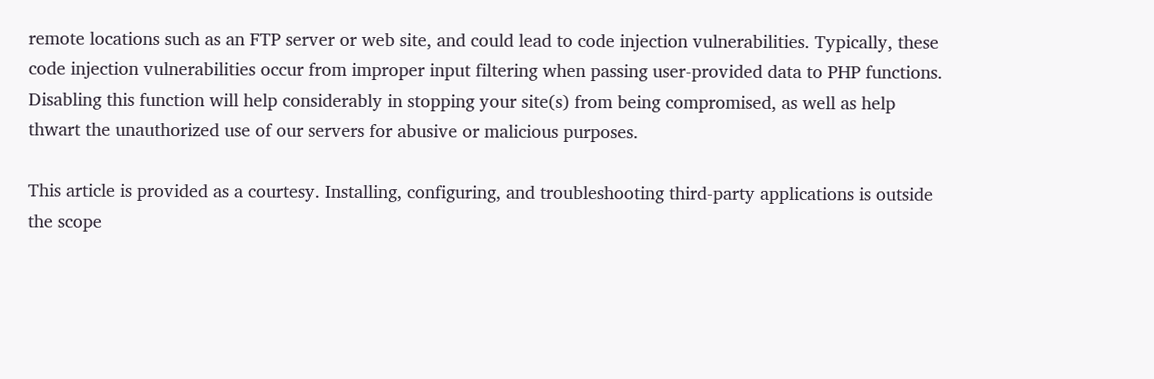remote locations such as an FTP server or web site, and could lead to code injection vulnerabilities. Typically, these code injection vulnerabilities occur from improper input filtering when passing user-provided data to PHP functions. Disabling this function will help considerably in stopping your site(s) from being compromised, as well as help thwart the unauthorized use of our servers for abusive or malicious purposes.

This article is provided as a courtesy. Installing, configuring, and troubleshooting third-party applications is outside the scope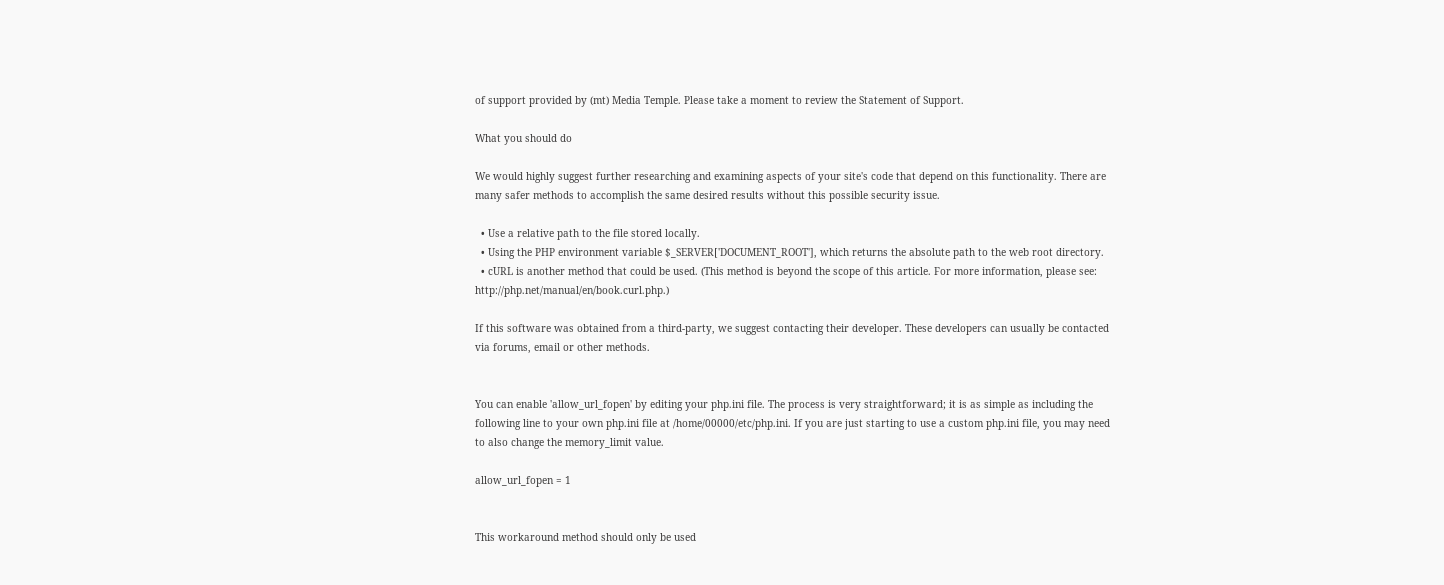of support provided by (mt) Media Temple. Please take a moment to review the Statement of Support.

What you should do

We would highly suggest further researching and examining aspects of your site's code that depend on this functionality. There are many safer methods to accomplish the same desired results without this possible security issue.

  • Use a relative path to the file stored locally.
  • Using the PHP environment variable $_SERVER['DOCUMENT_ROOT'], which returns the absolute path to the web root directory.
  • cURL is another method that could be used. (This method is beyond the scope of this article. For more information, please see: http://php.net/manual/en/book.curl.php.)

If this software was obtained from a third-party, we suggest contacting their developer. These developers can usually be contacted via forums, email or other methods.


You can enable 'allow_url_fopen' by editing your php.ini file. The process is very straightforward; it is as simple as including the following line to your own php.ini file at /home/00000/etc/php.ini. If you are just starting to use a custom php.ini file, you may need to also change the memory_limit value.

allow_url_fopen = 1


This workaround method should only be used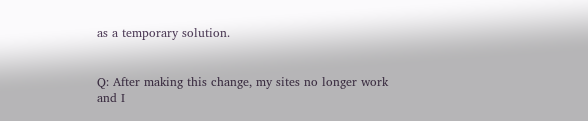as a temporary solution.


Q: After making this change, my sites no longer work and I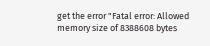get the error "Fatal error: Allowed memory size of 8388608 bytes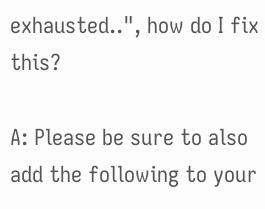exhausted..", how do I fix this?

A: Please be sure to also add the following to your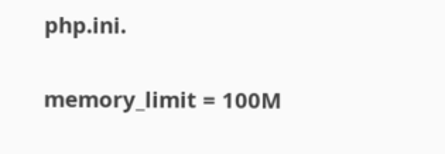php.ini.

memory_limit = 100M